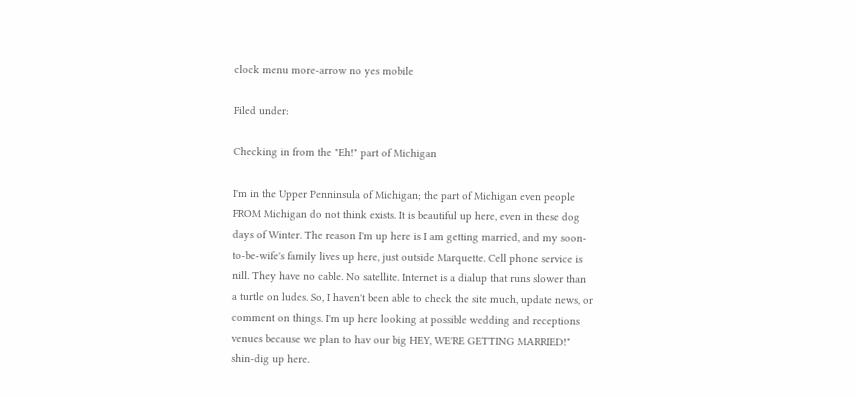clock menu more-arrow no yes mobile

Filed under:

Checking in from the "Eh!" part of Michigan

I'm in the Upper Penninsula of Michigan; the part of Michigan even people FROM Michigan do not think exists. It is beautiful up here, even in these dog days of Winter. The reason I'm up here is I am getting married, and my soon-to-be-wife's family lives up here, just outside Marquette. Cell phone service is nill. They have no cable. No satellite. Internet is a dialup that runs slower than a turtle on ludes. So, I haven't been able to check the site much, update news, or comment on things. I'm up here looking at possible wedding and receptions venues because we plan to hav our big HEY, WE'RE GETTING MARRIED!" shin-dig up here.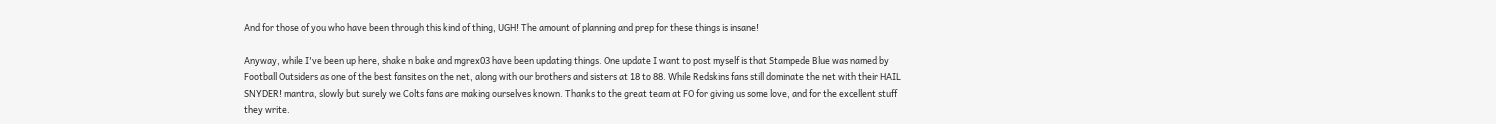And for those of you who have been through this kind of thing, UGH! The amount of planning and prep for these things is insane!

Anyway, while I've been up here, shake n bake and mgrex03 have been updating things. One update I want to post myself is that Stampede Blue was named by Football Outsiders as one of the best fansites on the net, along with our brothers and sisters at 18 to 88. While Redskins fans still dominate the net with their HAIL SNYDER! mantra, slowly but surely we Colts fans are making ourselves known. Thanks to the great team at FO for giving us some love, and for the excellent stuff they write.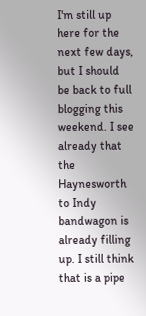I'm still up here for the next few days, but I should be back to full blogging this weekend. I see already that the Haynesworth to Indy bandwagon is already filling up. I still think that is a pipe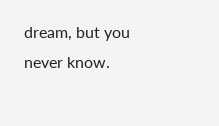dream, but you never know.